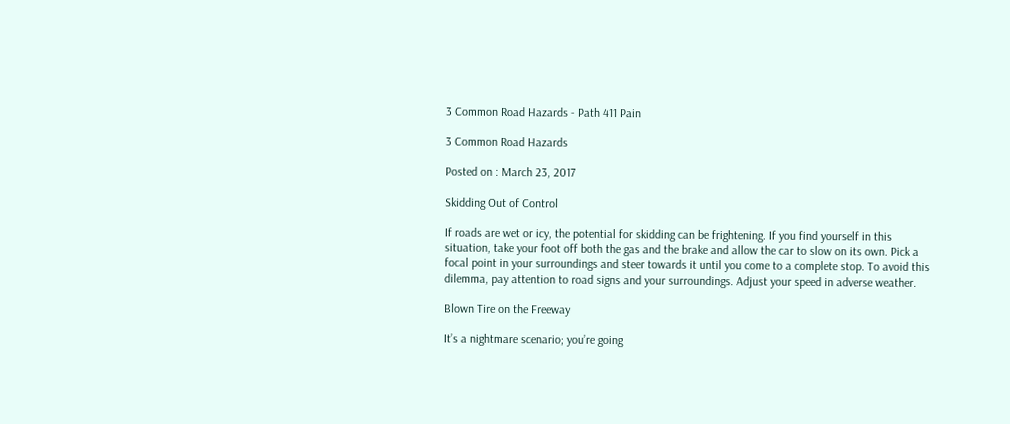3 Common Road Hazards - Path 411 Pain

3 Common Road Hazards

Posted on : March 23, 2017

Skidding Out of Control

If roads are wet or icy, the potential for skidding can be frightening. If you find yourself in this situation, take your foot off both the gas and the brake and allow the car to slow on its own. Pick a focal point in your surroundings and steer towards it until you come to a complete stop. To avoid this dilemma, pay attention to road signs and your surroundings. Adjust your speed in adverse weather.

Blown Tire on the Freeway

It’s a nightmare scenario; you’re going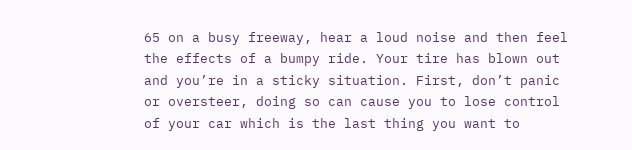65 on a busy freeway, hear a loud noise and then feel the effects of a bumpy ride. Your tire has blown out and you’re in a sticky situation. First, don’t panic or oversteer, doing so can cause you to lose control of your car which is the last thing you want to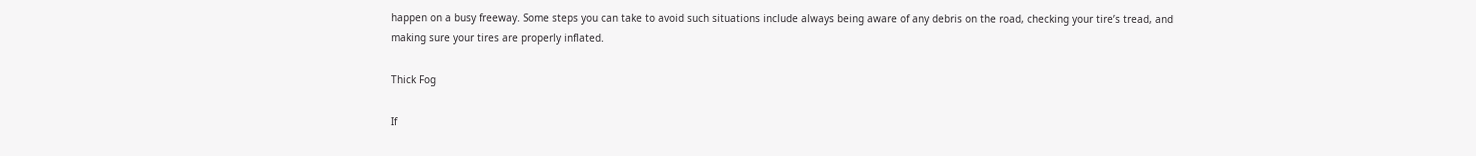happen on a busy freeway. Some steps you can take to avoid such situations include always being aware of any debris on the road, checking your tire’s tread, and making sure your tires are properly inflated.

Thick Fog

If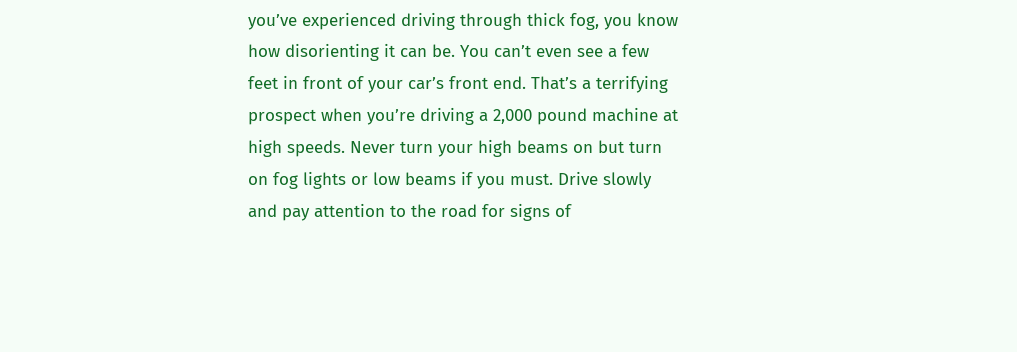you’ve experienced driving through thick fog, you know how disorienting it can be. You can’t even see a few feet in front of your car’s front end. That’s a terrifying prospect when you’re driving a 2,000 pound machine at high speeds. Never turn your high beams on but turn on fog lights or low beams if you must. Drive slowly and pay attention to the road for signs of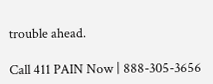trouble ahead.

Call 411 PAIN Now | 888-305-3656